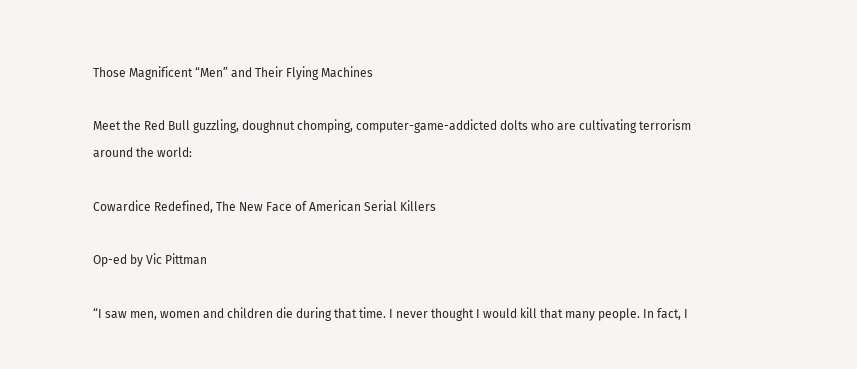Those Magnificent “Men” and Their Flying Machines

Meet the Red Bull guzzling, doughnut chomping, computer-game-addicted dolts who are cultivating terrorism around the world:

Cowardice Redefined, The New Face of American Serial Killers

Op-ed by Vic Pittman

“I saw men, women and children die during that time. I never thought I would kill that many people. In fact, I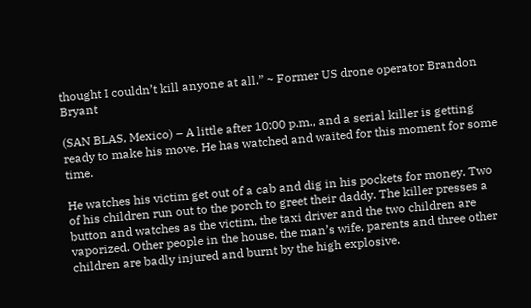thought I couldn’t kill anyone at all.” ~ Former US drone operator Brandon Bryant

(SAN BLAS, Mexico) – A little after 10:00 p.m., and a serial killer is getting ready to make his move. He has watched and waited for this moment for some time.

He watches his victim get out of a cab and dig in his pockets for money. Two of his children run out to the porch to greet their daddy. The killer presses a button and watches as the victim, the taxi driver and the two children are vaporized. Other people in the house, the man’s wife, parents and three other children are badly injured and burnt by the high explosive.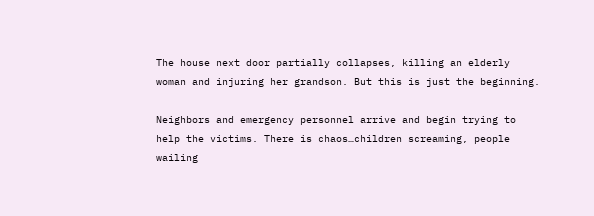The house next door partially collapses, killing an elderly woman and injuring her grandson. But this is just the beginning.

Neighbors and emergency personnel arrive and begin trying to help the victims. There is chaos…children screaming, people wailing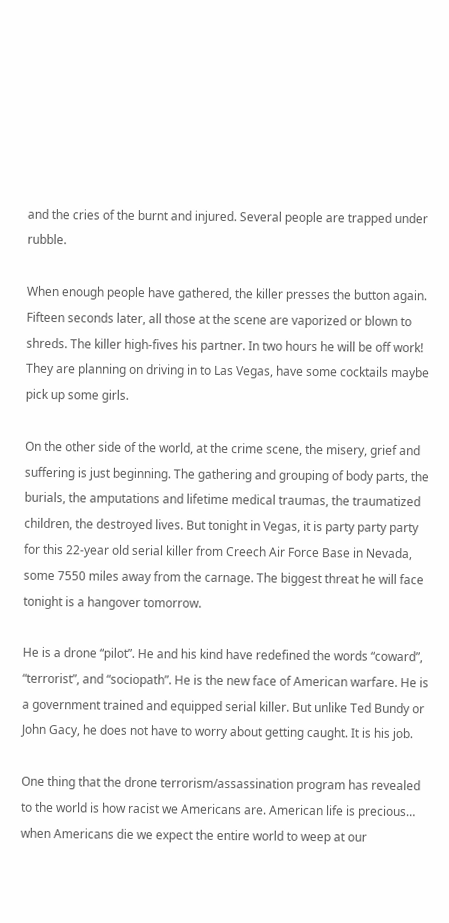and the cries of the burnt and injured. Several people are trapped under rubble.

When enough people have gathered, the killer presses the button again. Fifteen seconds later, all those at the scene are vaporized or blown to shreds. The killer high-fives his partner. In two hours he will be off work! They are planning on driving in to Las Vegas, have some cocktails maybe pick up some girls.

On the other side of the world, at the crime scene, the misery, grief and suffering is just beginning. The gathering and grouping of body parts, the burials, the amputations and lifetime medical traumas, the traumatized children, the destroyed lives. But tonight in Vegas, it is party party party for this 22-year old serial killer from Creech Air Force Base in Nevada, some 7550 miles away from the carnage. The biggest threat he will face tonight is a hangover tomorrow.

He is a drone “pilot”. He and his kind have redefined the words “coward”, “terrorist”, and “sociopath”. He is the new face of American warfare. He is a government trained and equipped serial killer. But unlike Ted Bundy or John Gacy, he does not have to worry about getting caught. It is his job.

One thing that the drone terrorism/assassination program has revealed to the world is how racist we Americans are. American life is precious… when Americans die we expect the entire world to weep at our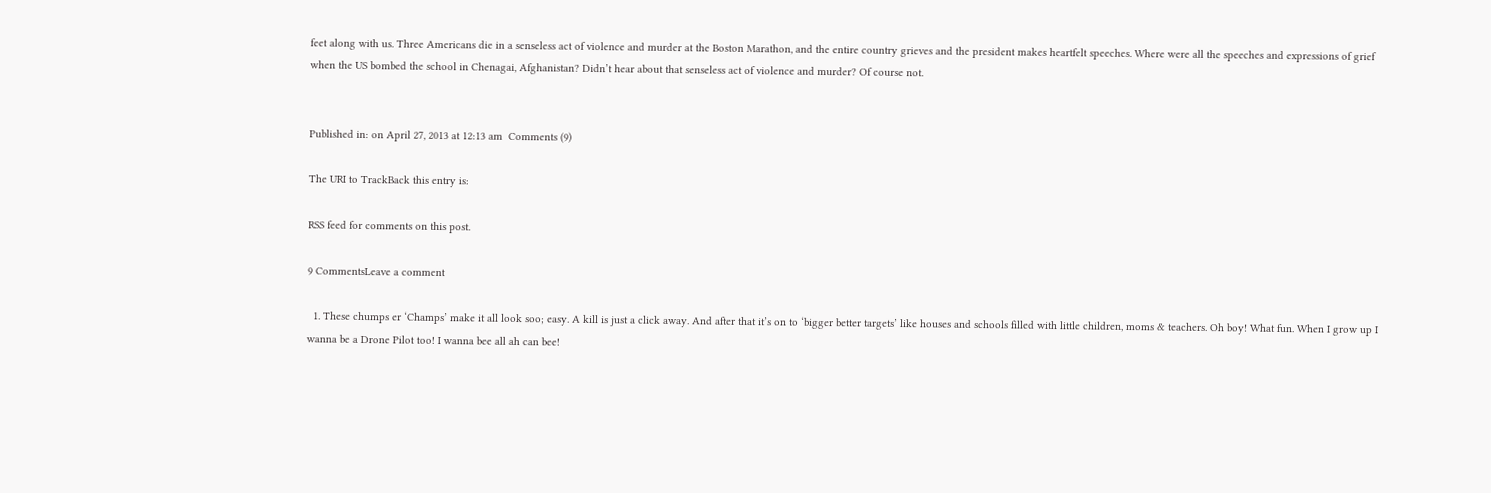feet along with us. Three Americans die in a senseless act of violence and murder at the Boston Marathon, and the entire country grieves and the president makes heartfelt speeches. Where were all the speeches and expressions of grief when the US bombed the school in Chenagai, Afghanistan? Didn’t hear about that senseless act of violence and murder? Of course not.


Published in: on April 27, 2013 at 12:13 am  Comments (9)

The URI to TrackBack this entry is:

RSS feed for comments on this post.

9 CommentsLeave a comment

  1. These chumps er ‘Champs’ make it all look soo; easy. A kill is just a click away. And after that it’s on to ‘bigger better targets’ like houses and schools filled with little children, moms & teachers. Oh boy! What fun. When I grow up I wanna be a Drone Pilot too! I wanna bee all ah can bee!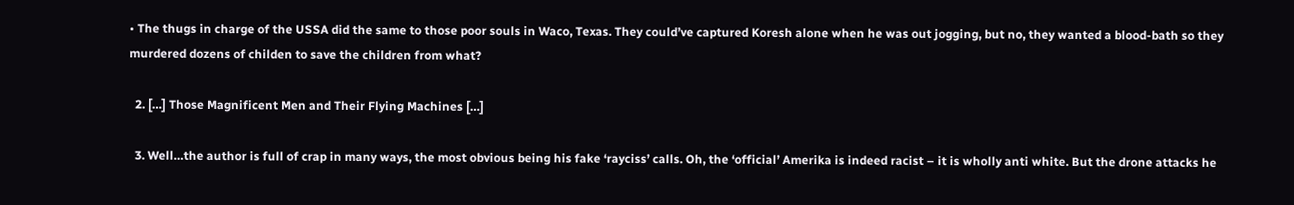• The thugs in charge of the USSA did the same to those poor souls in Waco, Texas. They could’ve captured Koresh alone when he was out jogging, but no, they wanted a blood-bath so they murdered dozens of childen to save the children from what?

  2. […] Those Magnificent Men and Their Flying Machines […]

  3. Well…the author is full of crap in many ways, the most obvious being his fake ‘rayciss’ calls. Oh, the ‘official’ Amerika is indeed racist – it is wholly anti white. But the drone attacks he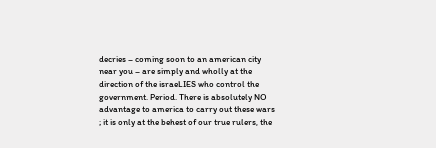decries – coming soon to an american city near you – are simply and wholly at the direction of the israeLIES who control the government. Period. There is absolutely NO advantage to america to carry out these wars ; it is only at the behest of our true rulers, the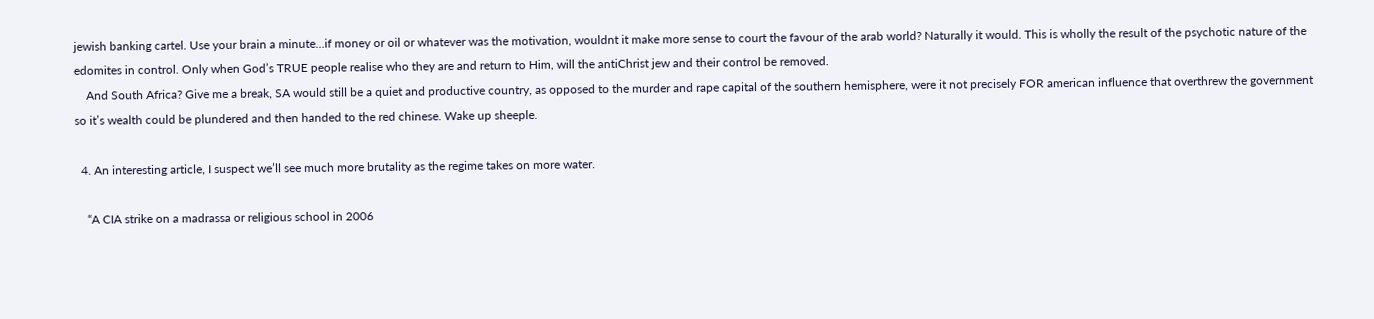jewish banking cartel. Use your brain a minute…if money or oil or whatever was the motivation, wouldnt it make more sense to court the favour of the arab world? Naturally it would. This is wholly the result of the psychotic nature of the edomites in control. Only when God’s TRUE people realise who they are and return to Him, will the antiChrist jew and their control be removed.
    And South Africa? Give me a break, SA would still be a quiet and productive country, as opposed to the murder and rape capital of the southern hemisphere, were it not precisely FOR american influence that overthrew the government so it’s wealth could be plundered and then handed to the red chinese. Wake up sheeple.

  4. An interesting article, I suspect we’ll see much more brutality as the regime takes on more water.

    “A CIA strike on a madrassa or religious school in 2006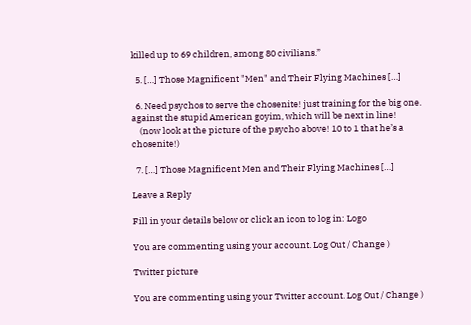killed up to 69 children, among 80 civilians.”

  5. […] Those Magnificent "Men" and Their Flying Machines […]

  6. Need psychos to serve the chosenite! just training for the big one. against the stupid American goyim, which will be next in line!
    (now look at the picture of the psycho above! 10 to 1 that he’s a chosenite!)

  7. […] Those Magnificent Men and Their Flying Machines […]

Leave a Reply

Fill in your details below or click an icon to log in: Logo

You are commenting using your account. Log Out / Change )

Twitter picture

You are commenting using your Twitter account. Log Out / Change )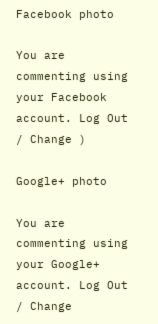Facebook photo

You are commenting using your Facebook account. Log Out / Change )

Google+ photo

You are commenting using your Google+ account. Log Out / Change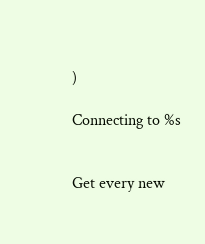)

Connecting to %s


Get every new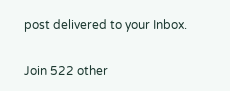post delivered to your Inbox.

Join 522 other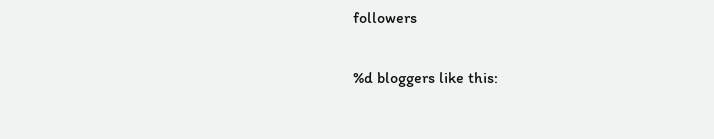followers

%d bloggers like this: